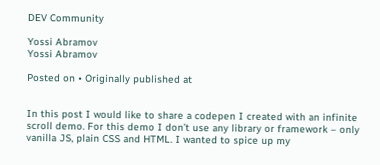DEV Community

Yossi Abramov
Yossi Abramov

Posted on • Originally published at


In this post I would like to share a codepen I created with an infinite scroll demo. For this demo I don’t use any library or framework – only vanilla JS, plain CSS and HTML. I wanted to spice up my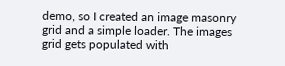demo, so I created an image masonry grid and a simple loader. The images grid gets populated with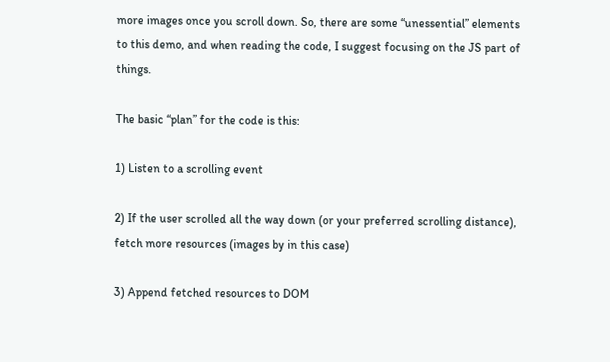more images once you scroll down. So, there are some “unessential” elements to this demo, and when reading the code, I suggest focusing on the JS part of things.

The basic “plan” for the code is this:

1) Listen to a scrolling event

2) If the user scrolled all the way down (or your preferred scrolling distance), fetch more resources (images by in this case)

3) Append fetched resources to DOM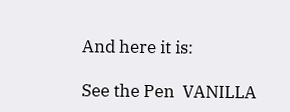And here it is:

See the Pen  VANILLA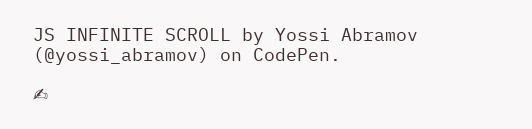JS INFINITE SCROLL by Yossi Abramov
(@yossi_abramov) on CodePen.

✍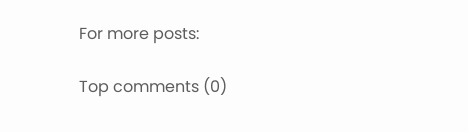For more posts:

Top comments (0)